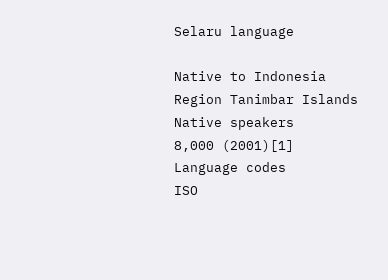Selaru language

Native to Indonesia
Region Tanimbar Islands
Native speakers
8,000 (2001)[1]
Language codes
ISO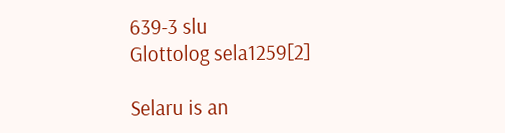639-3 slu
Glottolog sela1259[2]

Selaru is an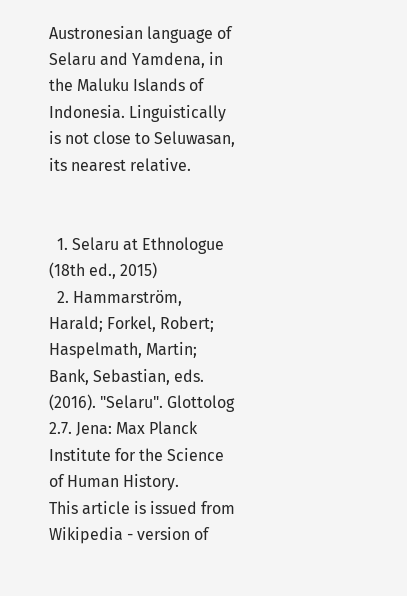Austronesian language of Selaru and Yamdena, in the Maluku Islands of Indonesia. Linguistically is not close to Seluwasan, its nearest relative.


  1. Selaru at Ethnologue (18th ed., 2015)
  2. Hammarström, Harald; Forkel, Robert; Haspelmath, Martin; Bank, Sebastian, eds. (2016). "Selaru". Glottolog 2.7. Jena: Max Planck Institute for the Science of Human History.
This article is issued from Wikipedia - version of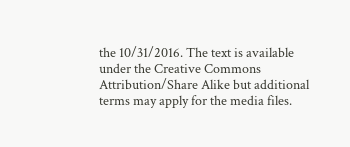the 10/31/2016. The text is available under the Creative Commons Attribution/Share Alike but additional terms may apply for the media files.